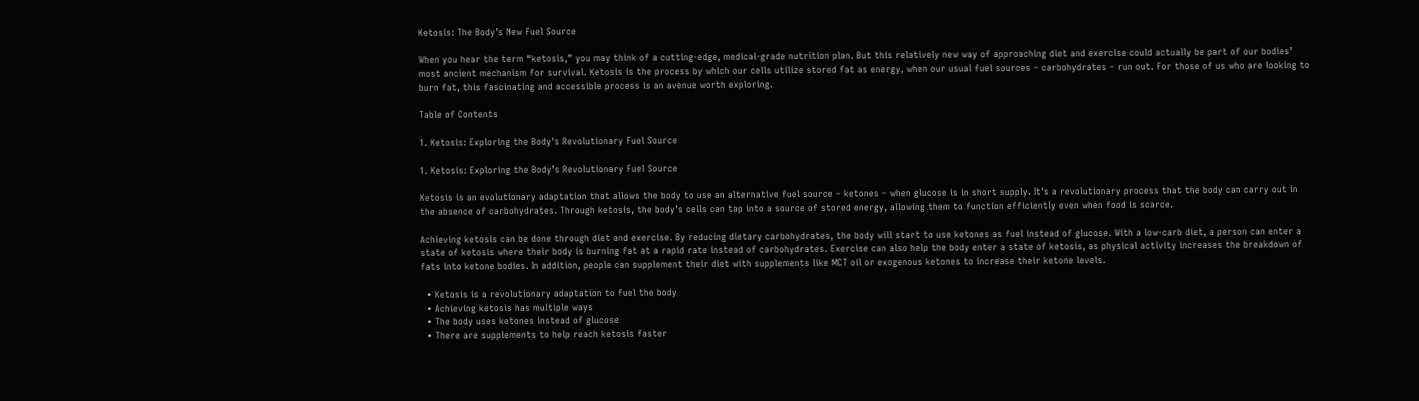Ketosis: The Body’s New Fuel Source

When you hear the term “ketosis,” you may think of a cutting-edge, medical-grade nutrition plan. But this relatively new way of approaching diet and exercise could actually be part of our bodies’ most ancient mechanism for survival. Ketosis is the process by which our cells utilize stored fat as energy, when our usual fuel sources – carbohydrates – run out. For those of us who are looking to burn fat, this fascinating and accessible process is an avenue worth exploring.

Table of Contents

1. Ketosis: Exploring the Body's Revolutionary Fuel Source

1. Ketosis: Exploring the Body’s Revolutionary Fuel Source

Ketosis is an evolutionary adaptation that allows the body to use an alternative fuel source – ketones – when glucose is in short supply. It’s a revolutionary process that the body can carry out in the absence of carbohydrates. Through ketosis, the body’s cells can tap into a source of stored energy, allowing them to function efficiently even when food is scarce.

Achieving ketosis can be done through diet and exercise. By reducing dietary carbohydrates, the body will start to use ketones as fuel instead of glucose. With a low-carb diet, a person can enter a state of ketosis where their body is burning fat at a rapid rate instead of carbohydrates. Exercise can also help the body enter a state of ketosis, as physical activity increases the breakdown of fats into ketone bodies. In addition, people can supplement their diet with supplements like MCT oil or exogenous ketones to increase their ketone levels.

  • Ketosis is a revolutionary adaptation to fuel the body
  • Achieving ketosis has multiple ways
  • The body uses ketones instead of glucose
  • There are supplements to help reach ketosis faster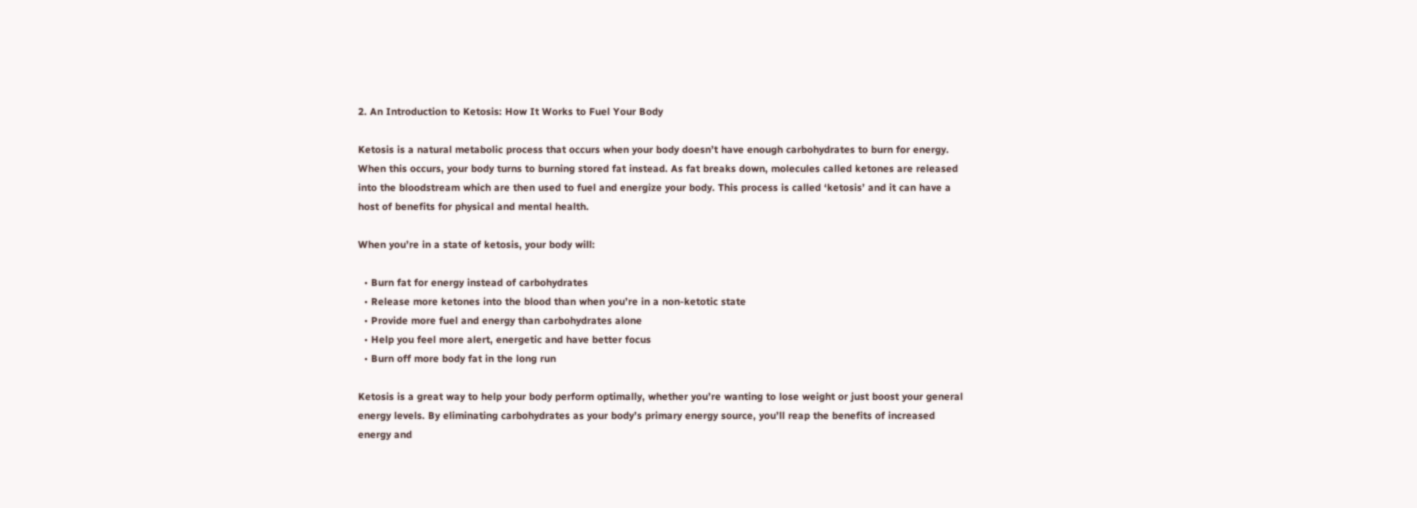2. An Introduction to Ketosis: How It Works to Fuel Your Body

Ketosis is a natural metabolic process that occurs when your body doesn’t have enough carbohydrates to burn for energy. When this occurs, your body turns to burning stored fat instead. As fat breaks down, molecules called ketones are released into the bloodstream which are then used to fuel and energize your body. This process is called ‘ketosis’ and it can have a host of benefits for physical and mental health.

When you’re in a state of ketosis, your body will:

  • Burn fat for energy instead of carbohydrates
  • Release more ketones into the blood than when you’re in a non-ketotic state
  • Provide more fuel and energy than carbohydrates alone
  • Help you feel more alert, energetic and have better focus
  • Burn off more body fat in the long run

Ketosis is a great way to help your body perform optimally, whether you’re wanting to lose weight or just boost your general energy levels. By eliminating carbohydrates as your body’s primary energy source, you’ll reap the benefits of increased energy and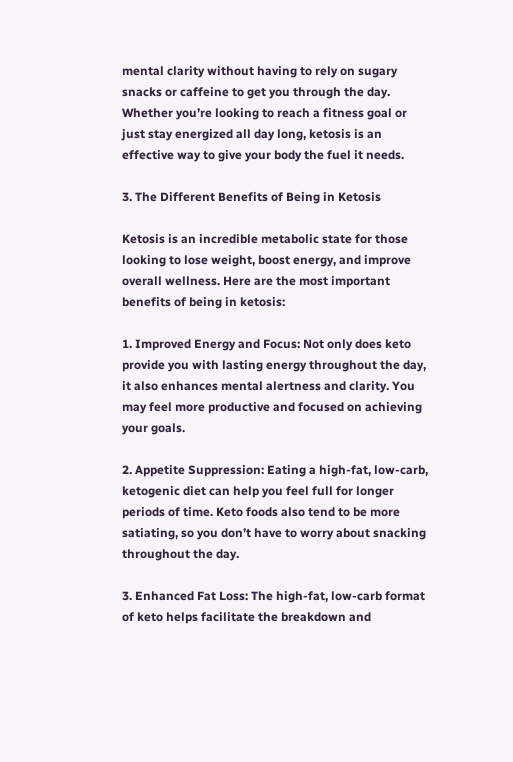mental clarity without having to rely on sugary snacks or caffeine to get you through the day. Whether you’re looking to reach a fitness goal or just stay energized all day long, ketosis is an effective way to give your body the fuel it needs.

3. The Different Benefits of Being in Ketosis

Ketosis is an incredible metabolic state for those looking to lose weight, boost energy, and improve overall wellness. Here are the most important benefits of being in ketosis:

1. Improved Energy and Focus: Not only does keto provide you with lasting energy throughout the day, it also enhances mental alertness and clarity. You may feel more productive and focused on achieving your goals.

2. Appetite Suppression: Eating a high-fat, low-carb, ketogenic diet can help you feel full for longer periods of time. Keto foods also tend to be more satiating, so you don’t have to worry about snacking throughout the day.

3. Enhanced Fat Loss: The high-fat, low-carb format of keto helps facilitate the breakdown and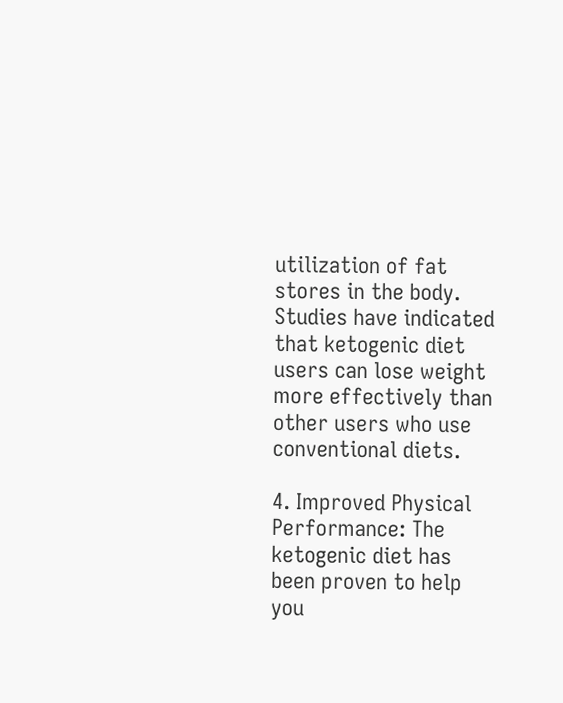utilization of fat stores in the body. Studies have indicated that ketogenic diet users can lose weight more effectively than other users who use conventional diets.

4. Improved Physical Performance: The ketogenic diet has been proven to help you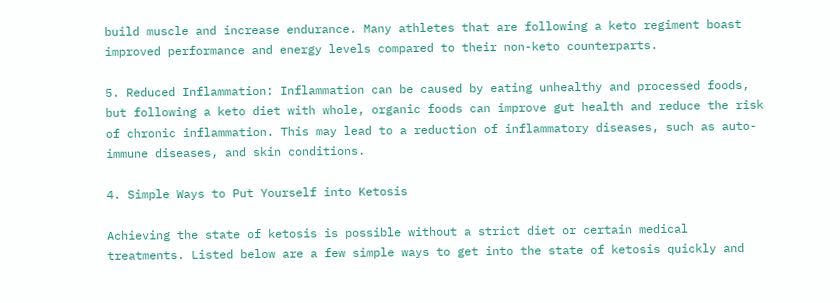build muscle and increase endurance. Many athletes that are following a keto regiment boast improved performance and energy levels compared to their non-keto counterparts.

5. Reduced Inflammation: Inflammation can be caused by eating unhealthy and processed foods, but following a keto diet with whole, organic foods can improve gut health and reduce the risk of chronic inflammation. This may lead to a reduction of inflammatory diseases, such as auto-immune diseases, and skin conditions.

4. Simple Ways to Put Yourself into Ketosis

Achieving the state of ketosis is possible without a strict diet or certain medical treatments. Listed below are a few simple ways to get into the state of ketosis quickly and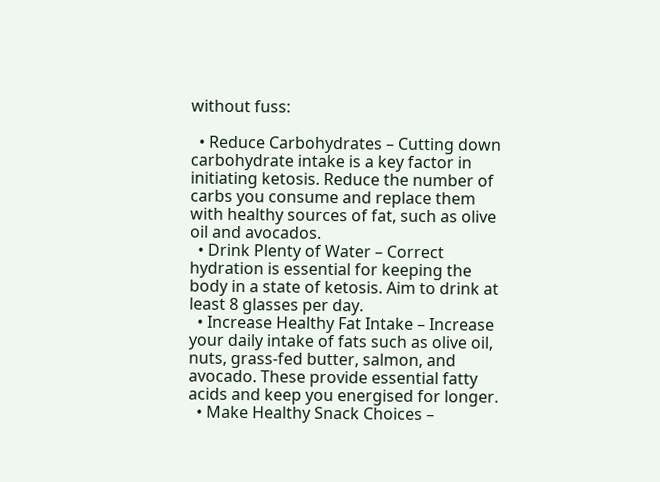without fuss:

  • Reduce Carbohydrates – Cutting down carbohydrate intake is a key factor in initiating ketosis. Reduce the number of carbs you consume and replace them with healthy sources of fat, such as olive oil and avocados.
  • Drink Plenty of Water – Correct hydration is essential for keeping the body in a state of ketosis. Aim to drink at least 8 glasses per day.
  • Increase Healthy Fat Intake – Increase your daily intake of fats such as olive oil, nuts, grass-fed butter, salmon, and avocado. These provide essential fatty acids and keep you energised for longer.
  • Make Healthy Snack Choices –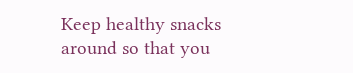Keep healthy snacks around so that you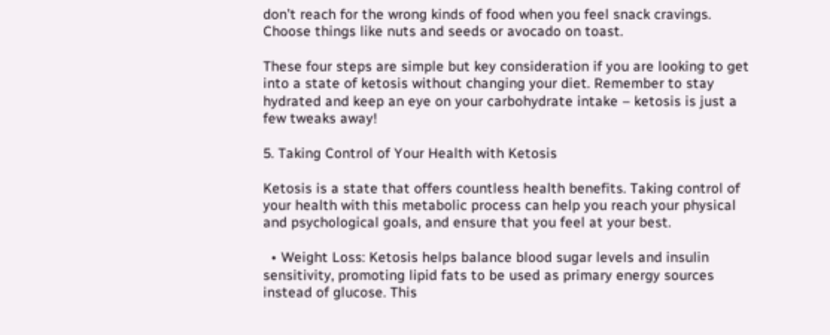don’t reach for the wrong kinds of food when you feel snack cravings. Choose things like nuts and seeds or avocado on toast.

These four steps are simple but key consideration if you are looking to get into a state of ketosis without changing your diet. Remember to stay hydrated and keep an eye on your carbohydrate intake – ketosis is just a few tweaks away!

5. Taking Control of Your Health with Ketosis

Ketosis is a state that offers countless health benefits. Taking control of your health with this metabolic process can help you reach your physical and psychological goals, and ensure that you feel at your best.

  • Weight Loss: Ketosis helps balance blood sugar levels and insulin sensitivity, promoting lipid fats to be used as primary energy sources instead of glucose. This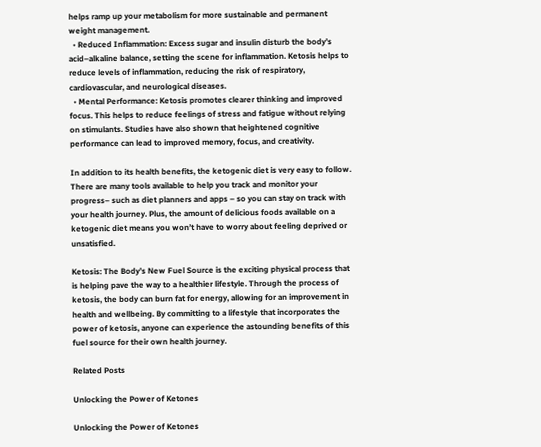helps ramp up your metabolism for more sustainable and permanent weight management.
  • Reduced Inflammation: Excess sugar and insulin disturb the body’s acid–alkaline balance, setting the scene for inflammation. Ketosis helps to reduce levels of inflammation, reducing the risk of respiratory, cardiovascular, and neurological diseases.
  • Mental Performance: Ketosis promotes clearer thinking and improved focus. This helps to reduce feelings of stress and fatigue without relying on stimulants. Studies have also shown that heightened cognitive performance can lead to improved memory, focus, and creativity.

In addition to its health benefits, the ketogenic diet is very easy to follow. There are many tools available to help you track and monitor your progress– such as diet planners and apps – so you can stay on track with your health journey. Plus, the amount of delicious foods available on a ketogenic diet means you won’t have to worry about feeling deprived or unsatisfied.

Ketosis: The Body’s New Fuel Source is the exciting physical process that is helping pave the way to a healthier lifestyle. Through the process of ketosis, the body can burn fat for energy, allowing for an improvement in health and wellbeing. By committing to a lifestyle that incorporates the power of ketosis, anyone can experience the astounding benefits of this fuel source for their own health journey.

Related Posts

Unlocking the Power of Ketones

Unlocking the Power of Ketones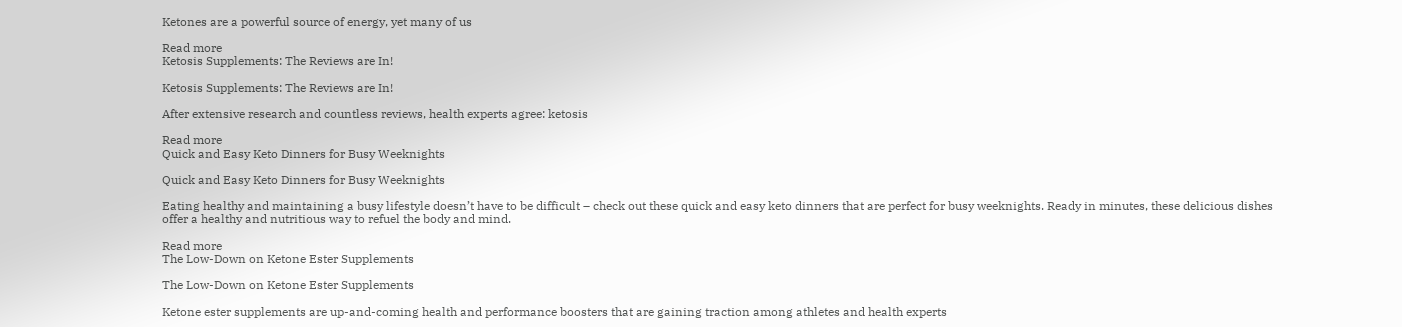Ketones are a powerful source of energy, yet many of us

Read more
Ketosis Supplements: The Reviews are In!

Ketosis Supplements: The Reviews are In!

After extensive research and countless reviews, health experts agree: ketosis

Read more
Quick and Easy Keto Dinners for Busy Weeknights

Quick and Easy Keto Dinners for Busy Weeknights

Eating healthy and maintaining a busy lifestyle doesn’t have to be difficult – check out these quick and easy keto dinners that are perfect for busy weeknights. Ready in minutes, these delicious dishes offer a healthy and nutritious way to refuel the body and mind.

Read more
The Low-Down on Ketone Ester Supplements

The Low-Down on Ketone Ester Supplements

Ketone ester supplements are up-and-coming health and performance boosters that are gaining traction among athletes and health experts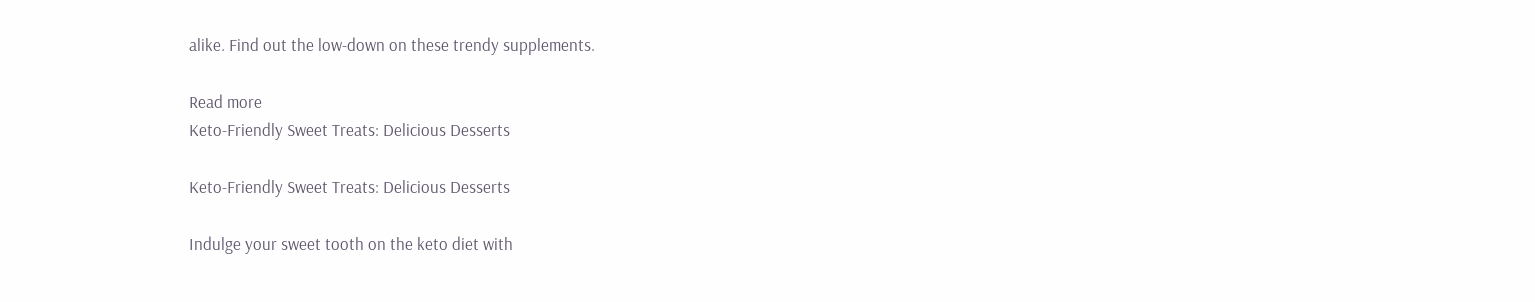alike. Find out the low-down on these trendy supplements.

Read more
Keto-Friendly Sweet Treats: Delicious Desserts

Keto-Friendly Sweet Treats: Delicious Desserts

Indulge your sweet tooth on the keto diet with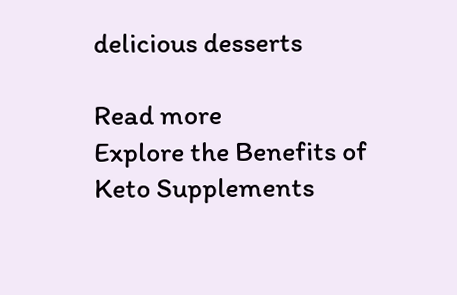delicious desserts

Read more
Explore the Benefits of Keto Supplements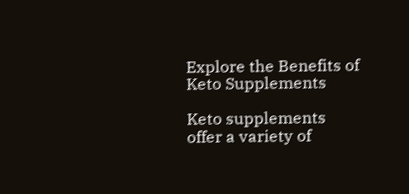Explore the Benefits of Keto Supplements

Keto supplements offer a variety of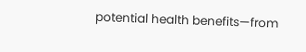potential health benefits—from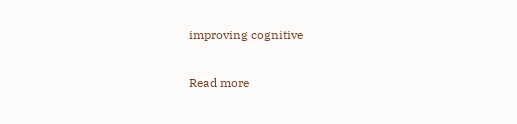improving cognitive

Read more